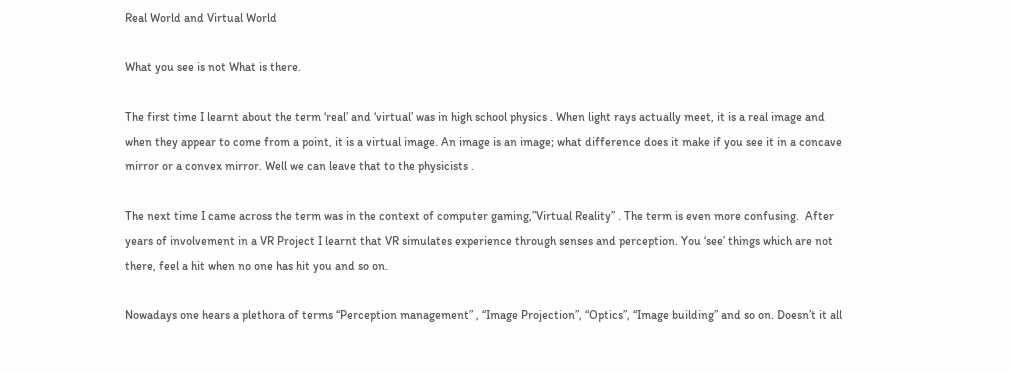Real World and Virtual World

What you see is not What is there.

The first time I learnt about the term ‘real’ and ‘virtual’ was in high school physics . When light rays actually meet, it is a real image and when they appear to come from a point, it is a virtual image. An image is an image; what difference does it make if you see it in a concave mirror or a convex mirror. Well we can leave that to the physicists .

The next time I came across the term was in the context of computer gaming,”Virtual Reality” . The term is even more confusing.  After years of involvement in a VR Project I learnt that VR simulates experience through senses and perception. You ‘see’ things which are not there, feel a hit when no one has hit you and so on.

Nowadays one hears a plethora of terms “Perception management” , “Image Projection”, “Optics”, “Image building” and so on. Doesn’t it all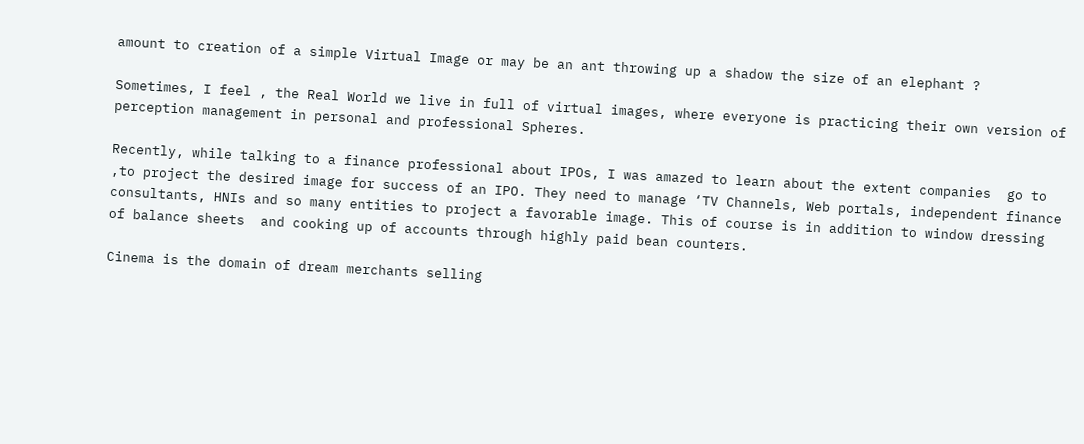amount to creation of a simple Virtual Image or may be an ant throwing up a shadow the size of an elephant ?

Sometimes, I feel , the Real World we live in full of virtual images, where everyone is practicing their own version of perception management in personal and professional Spheres.

Recently, while talking to a finance professional about IPOs, I was amazed to learn about the extent companies  go to ,to project the desired image for success of an IPO. They need to manage ‘TV Channels, Web portals, independent finance consultants, HNIs and so many entities to project a favorable image. This of course is in addition to window dressing of balance sheets  and cooking up of accounts through highly paid bean counters.

Cinema is the domain of dream merchants selling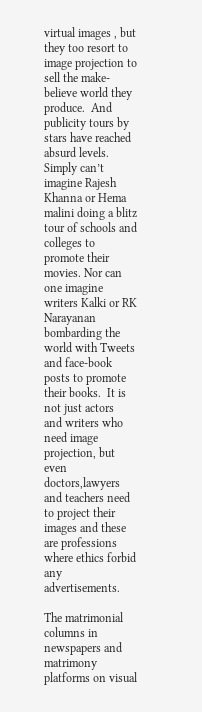virtual images , but they too resort to image projection to sell the make-believe world they produce.  And publicity tours by stars have reached absurd levels. Simply can’t imagine Rajesh Khanna or Hema malini doing a blitz tour of schools and colleges to promote their movies. Nor can one imagine writers Kalki or RK Narayanan bombarding the world with Tweets and face-book posts to promote their books.  It is not just actors  and writers who need image projection, but even doctors,lawyers and teachers need to project their images and these are professions where ethics forbid any advertisements.

The matrimonial columns in newspapers and matrimony platforms on visual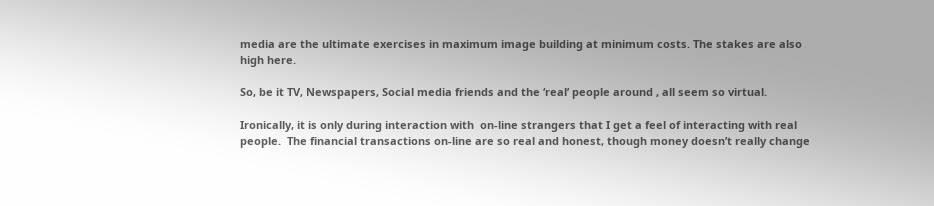media are the ultimate exercises in maximum image building at minimum costs. The stakes are also high here.

So, be it TV, Newspapers, Social media friends and the ‘real’ people around , all seem so virtual.

Ironically, it is only during interaction with  on-line strangers that I get a feel of interacting with real people.  The financial transactions on-line are so real and honest, though money doesn’t really change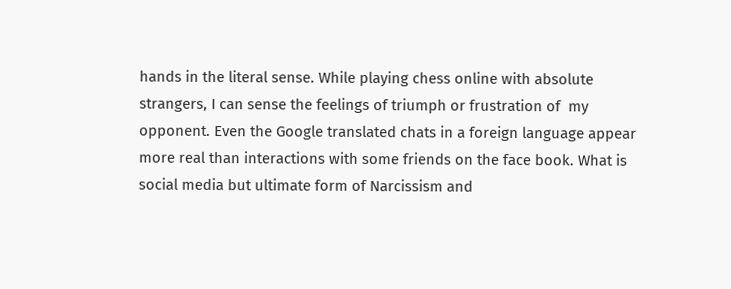hands in the literal sense. While playing chess online with absolute strangers, I can sense the feelings of triumph or frustration of  my opponent. Even the Google translated chats in a foreign language appear more real than interactions with some friends on the face book. What is social media but ultimate form of Narcissism and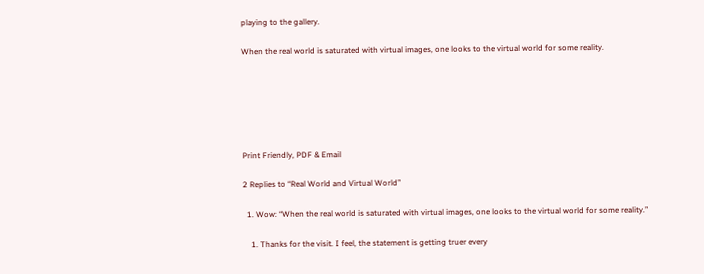playing to the gallery.

When the real world is saturated with virtual images, one looks to the virtual world for some reality.






Print Friendly, PDF & Email

2 Replies to “Real World and Virtual World”

  1. Wow: “When the real world is saturated with virtual images, one looks to the virtual world for some reality.”

    1. Thanks for the visit. I feel, the statement is getting truer every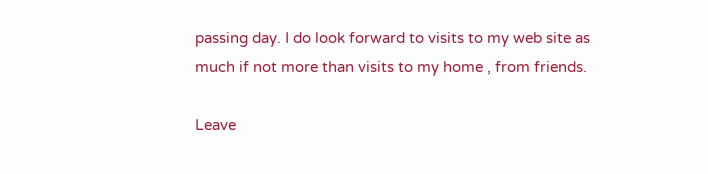passing day. I do look forward to visits to my web site as much if not more than visits to my home , from friends.

Leave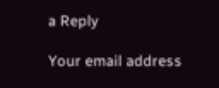a Reply

Your email address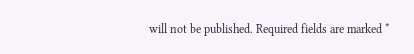will not be published. Required fields are marked *